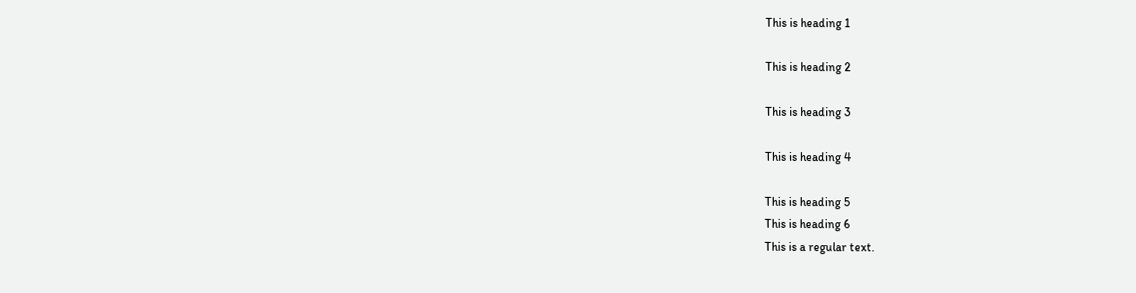This is heading 1

This is heading 2

This is heading 3

This is heading 4

This is heading 5
This is heading 6
This is a regular text.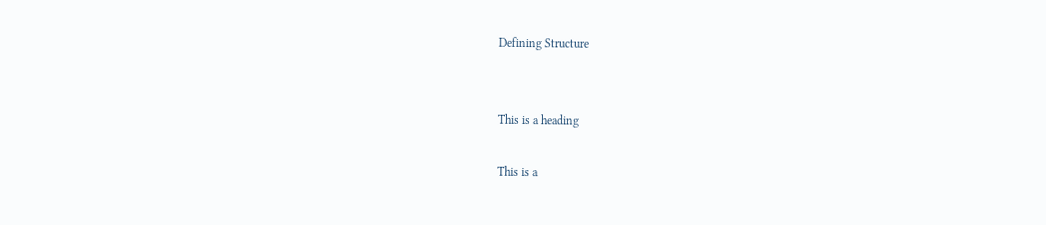Defining Structure


This is a heading

This is a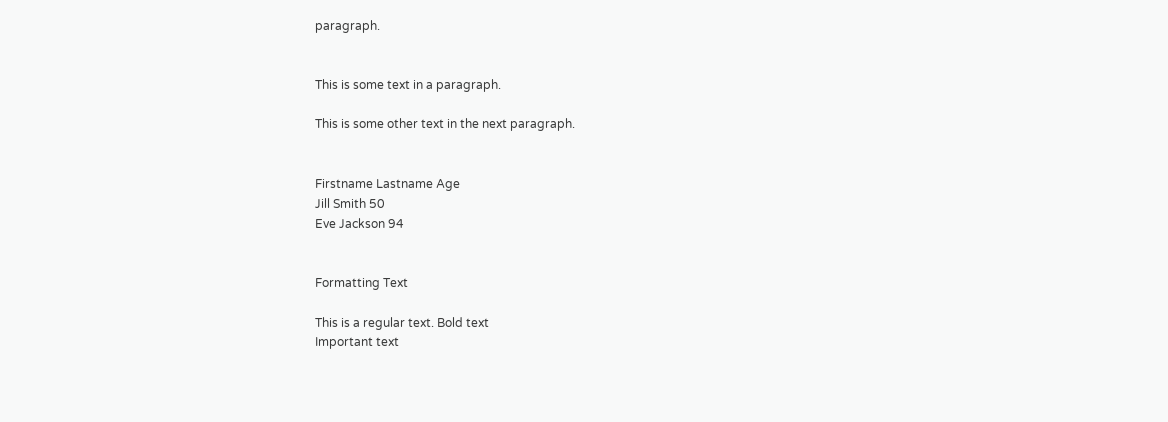paragraph.


This is some text in a paragraph.

This is some other text in the next paragraph.


Firstname Lastname Age
Jill Smith 50
Eve Jackson 94


Formatting Text

This is a regular text. Bold text
Important text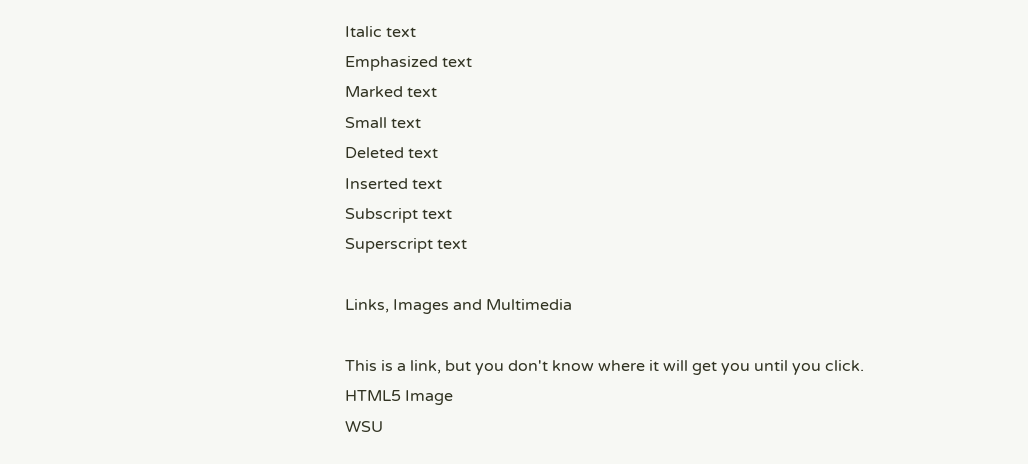Italic text
Emphasized text
Marked text
Small text
Deleted text
Inserted text
Subscript text
Superscript text

Links, Images and Multimedia

This is a link, but you don't know where it will get you until you click.
HTML5 Image
WSU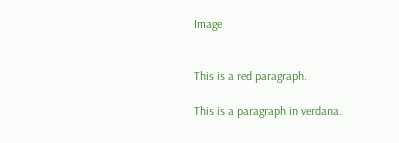Image


This is a red paragraph.

This is a paragraph in verdana.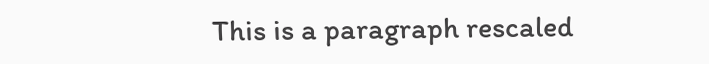This is a paragraph rescaled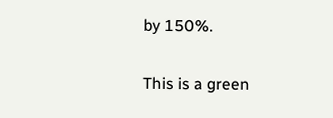by 150%.

This is a green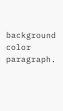background color paragraph.